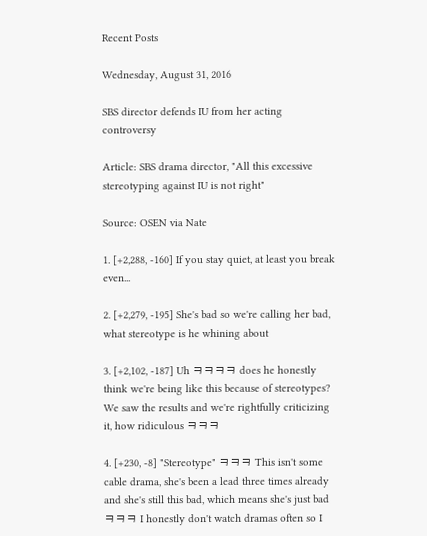Recent Posts

Wednesday, August 31, 2016

SBS director defends IU from her acting controversy

Article: SBS drama director, "All this excessive stereotyping against IU is not right"

Source: OSEN via Nate

1. [+2,288, -160] If you stay quiet, at least you break even...

2. [+2,279, -195] She's bad so we're calling her bad, what stereotype is he whining about

3. [+2,102, -187] Uh ㅋㅋㅋㅋ does he honestly think we're being like this because of stereotypes? We saw the results and we're rightfully criticizing it, how ridiculous ㅋㅋㅋ

4. [+230, -8] "Stereotype" ㅋㅋㅋ This isn't some cable drama, she's been a lead three times already and she's still this bad, which means she's just bad ㅋㅋㅋ I honestly don't watch dramas often so I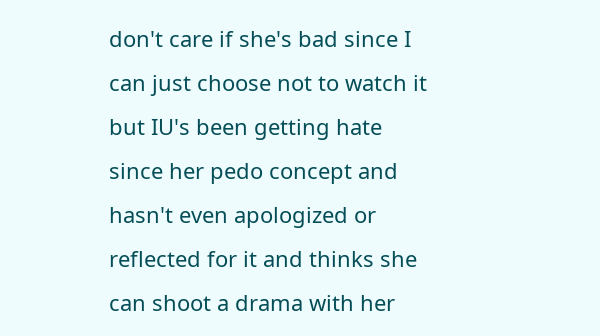don't care if she's bad since I can just choose not to watch it but IU's been getting hate since her pedo concept and hasn't even apologized or reflected for it and thinks she can shoot a drama with her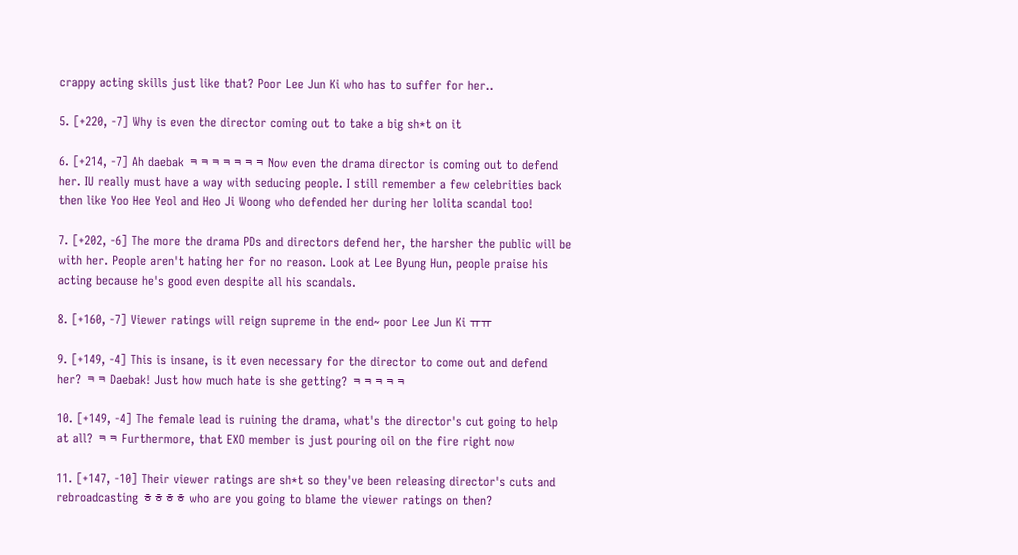crappy acting skills just like that? Poor Lee Jun Ki who has to suffer for her..

5. [+220, -7] Why is even the director coming out to take a big sh*t on it

6. [+214, -7] Ah daebak ㅋㅋㅋㅋㅋㅋㅋ Now even the drama director is coming out to defend her. IU really must have a way with seducing people. I still remember a few celebrities back then like Yoo Hee Yeol and Heo Ji Woong who defended her during her lolita scandal too!

7. [+202, -6] The more the drama PDs and directors defend her, the harsher the public will be with her. People aren't hating her for no reason. Look at Lee Byung Hun, people praise his acting because he's good even despite all his scandals.

8. [+160, -7] Viewer ratings will reign supreme in the end~ poor Lee Jun Ki ㅠㅠ

9. [+149, -4] This is insane, is it even necessary for the director to come out and defend her? ㅋㅋ Daebak! Just how much hate is she getting? ㅋㅋㅋㅋㅋ

10. [+149, -4] The female lead is ruining the drama, what's the director's cut going to help at all? ㅋㅋ Furthermore, that EXO member is just pouring oil on the fire right now

11. [+147, -10] Their viewer ratings are sh*t so they've been releasing director's cuts and rebroadcasting ㅎㅎㅎㅎ who are you going to blame the viewer ratings on then?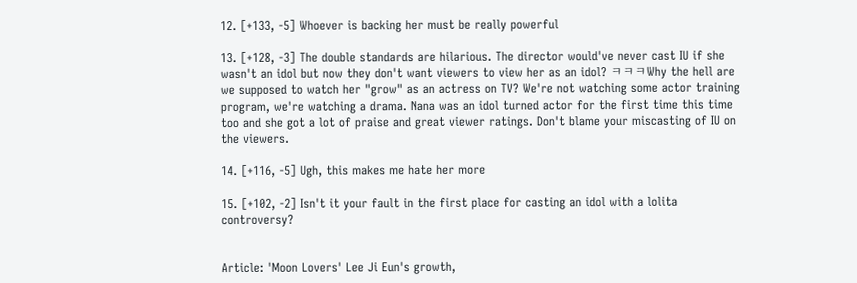12. [+133, -5] Whoever is backing her must be really powerful

13. [+128, -3] The double standards are hilarious. The director would've never cast IU if she wasn't an idol but now they don't want viewers to view her as an idol? ㅋㅋㅋWhy the hell are we supposed to watch her "grow" as an actress on TV? We're not watching some actor training program, we're watching a drama. Nana was an idol turned actor for the first time this time too and she got a lot of praise and great viewer ratings. Don't blame your miscasting of IU on the viewers.

14. [+116, -5] Ugh, this makes me hate her more

15. [+102, -2] Isn't it your fault in the first place for casting an idol with a lolita controversy?


Article: 'Moon Lovers' Lee Ji Eun's growth,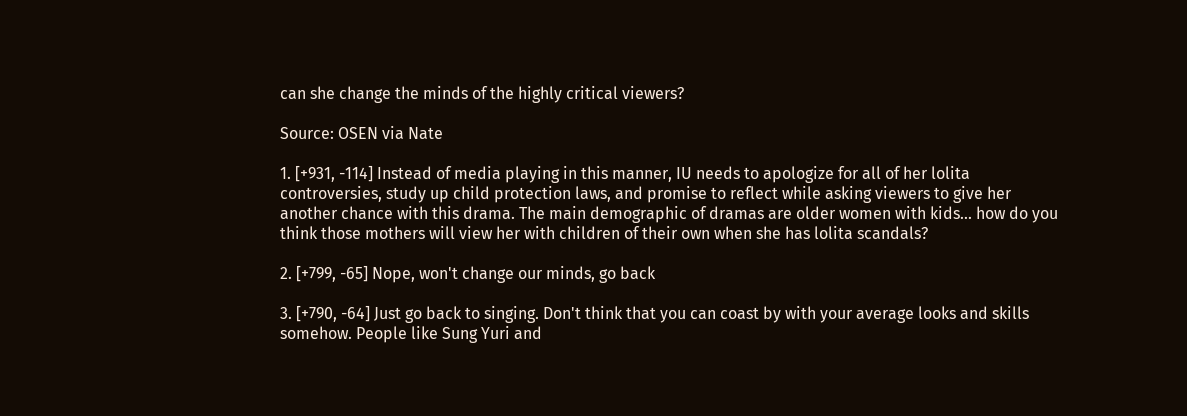can she change the minds of the highly critical viewers?

Source: OSEN via Nate

1. [+931, -114] Instead of media playing in this manner, IU needs to apologize for all of her lolita controversies, study up child protection laws, and promise to reflect while asking viewers to give her another chance with this drama. The main demographic of dramas are older women with kids... how do you think those mothers will view her with children of their own when she has lolita scandals?

2. [+799, -65] Nope, won't change our minds, go back

3. [+790, -64] Just go back to singing. Don't think that you can coast by with your average looks and skills somehow. People like Sung Yuri and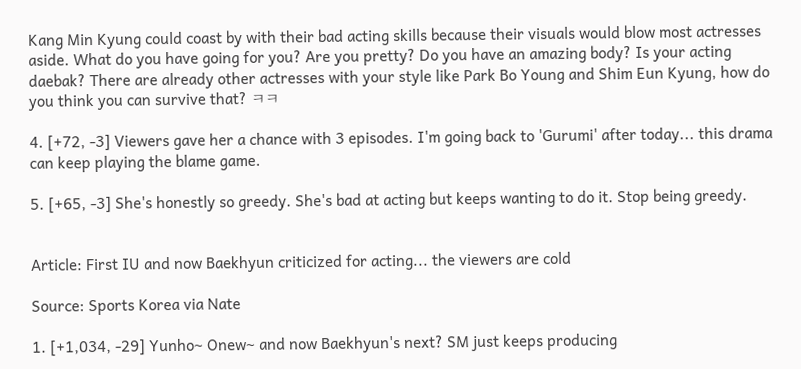Kang Min Kyung could coast by with their bad acting skills because their visuals would blow most actresses aside. What do you have going for you? Are you pretty? Do you have an amazing body? Is your acting daebak? There are already other actresses with your style like Park Bo Young and Shim Eun Kyung, how do you think you can survive that? ㅋㅋ

4. [+72, -3] Viewers gave her a chance with 3 episodes. I'm going back to 'Gurumi' after today... this drama can keep playing the blame game.

5. [+65, -3] She's honestly so greedy. She's bad at acting but keeps wanting to do it. Stop being greedy.


Article: First IU and now Baekhyun criticized for acting... the viewers are cold

Source: Sports Korea via Nate

1. [+1,034, -29] Yunho~ Onew~ and now Baekhyun's next? SM just keeps producing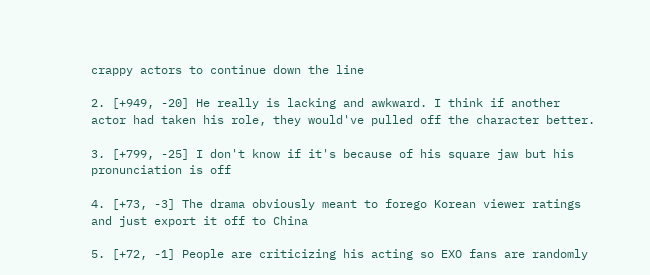crappy actors to continue down the line

2. [+949, -20] He really is lacking and awkward. I think if another actor had taken his role, they would've pulled off the character better.

3. [+799, -25] I don't know if it's because of his square jaw but his pronunciation is off

4. [+73, -3] The drama obviously meant to forego Korean viewer ratings and just export it off to China

5. [+72, -1] People are criticizing his acting so EXO fans are randomly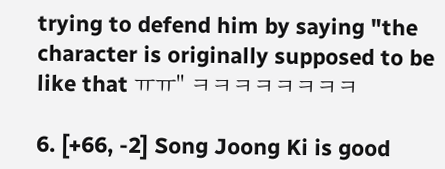trying to defend him by saying "the character is originally supposed to be like that ㅠㅠ" ㅋㅋㅋㅋㅋㅋㅋㅋ

6. [+66, -2] Song Joong Ki is good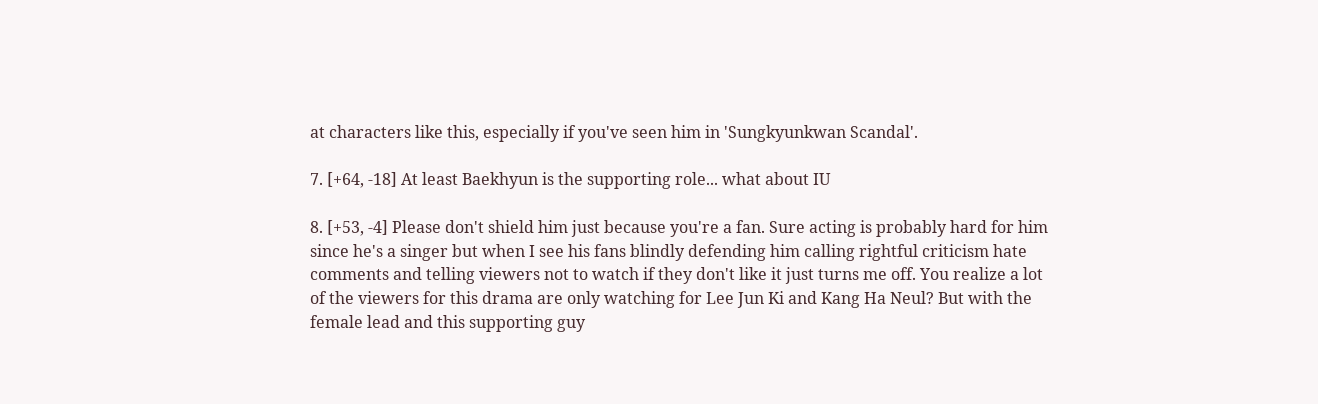at characters like this, especially if you've seen him in 'Sungkyunkwan Scandal'.

7. [+64, -18] At least Baekhyun is the supporting role... what about IU

8. [+53, -4] Please don't shield him just because you're a fan. Sure acting is probably hard for him since he's a singer but when I see his fans blindly defending him calling rightful criticism hate comments and telling viewers not to watch if they don't like it just turns me off. You realize a lot of the viewers for this drama are only watching for Lee Jun Ki and Kang Ha Neul? But with the female lead and this supporting guy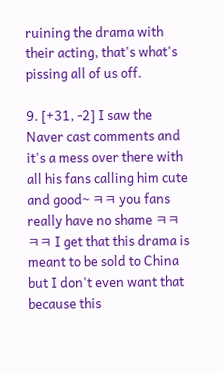ruining the drama with their acting, that's what's pissing all of us off.

9. [+31, -2] I saw the Naver cast comments and it's a mess over there with all his fans calling him cute and good~ ㅋㅋ you fans really have no shame ㅋㅋㅋㅋ I get that this drama is meant to be sold to China but I don't even want that because this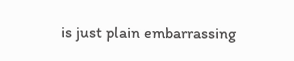is just plain embarrassing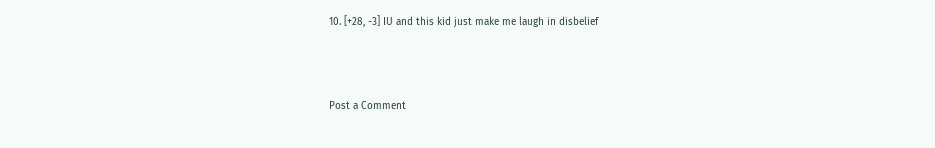10. [+28, -3] IU and this kid just make me laugh in disbelief



Post a Comment